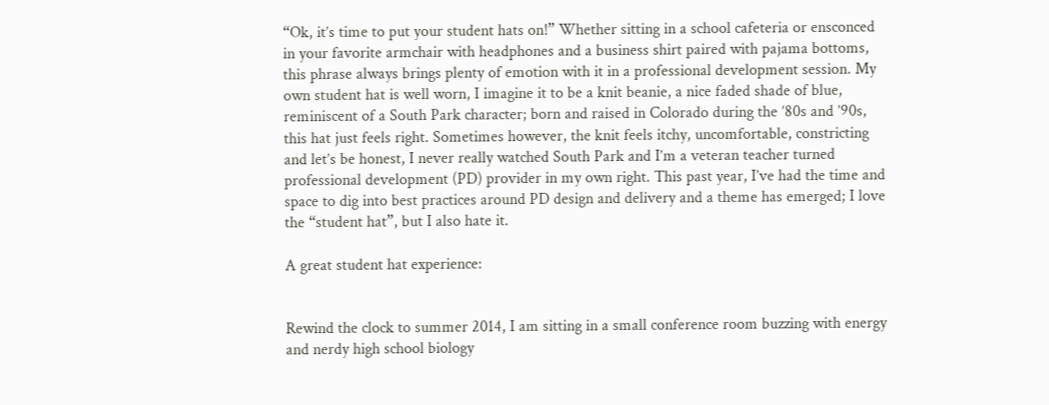“Ok, it’s time to put your student hats on!” Whether sitting in a school cafeteria or ensconced in your favorite armchair with headphones and a business shirt paired with pajama bottoms, this phrase always brings plenty of emotion with it in a professional development session. My own student hat is well worn, I imagine it to be a knit beanie, a nice faded shade of blue, reminiscent of a South Park character; born and raised in Colorado during the ’80s and ’90s, this hat just feels right. Sometimes however, the knit feels itchy, uncomfortable, constricting and let’s be honest, I never really watched South Park and I’m a veteran teacher turned professional development (PD) provider in my own right. This past year, I’ve had the time and space to dig into best practices around PD design and delivery and a theme has emerged; I love the “student hat”, but I also hate it.

A great student hat experience:


Rewind the clock to summer 2014, I am sitting in a small conference room buzzing with energy and nerdy high school biology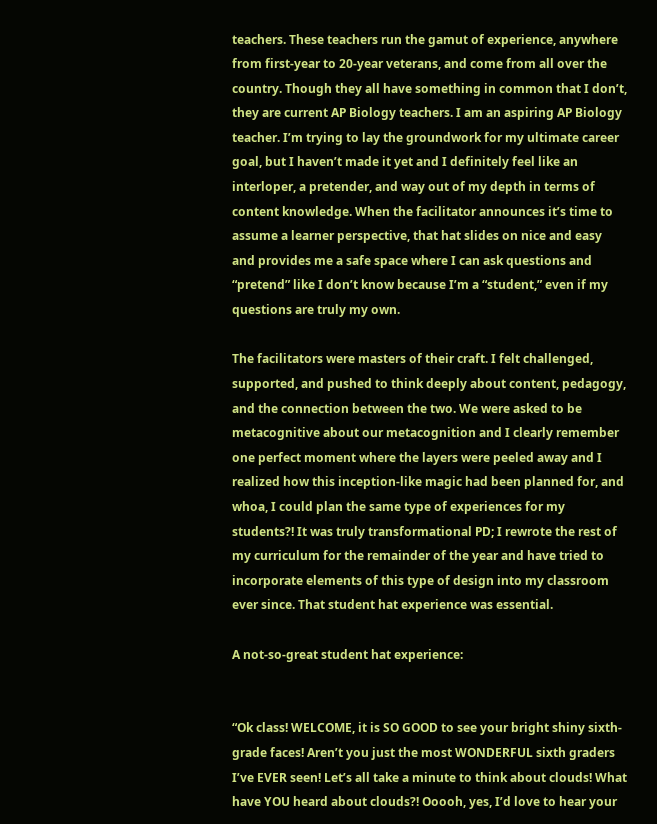teachers. These teachers run the gamut of experience, anywhere from first-year to 20-year veterans, and come from all over the country. Though they all have something in common that I don’t, they are current AP Biology teachers. I am an aspiring AP Biology teacher. I’m trying to lay the groundwork for my ultimate career goal, but I haven’t made it yet and I definitely feel like an interloper, a pretender, and way out of my depth in terms of content knowledge. When the facilitator announces it’s time to assume a learner perspective, that hat slides on nice and easy and provides me a safe space where I can ask questions and “pretend” like I don’t know because I’m a “student,” even if my questions are truly my own.

The facilitators were masters of their craft. I felt challenged, supported, and pushed to think deeply about content, pedagogy, and the connection between the two. We were asked to be metacognitive about our metacognition and I clearly remember one perfect moment where the layers were peeled away and I realized how this inception-like magic had been planned for, and whoa, I could plan the same type of experiences for my students?! It was truly transformational PD; I rewrote the rest of my curriculum for the remainder of the year and have tried to incorporate elements of this type of design into my classroom ever since. That student hat experience was essential.

A not-so-great student hat experience:


“Ok class! WELCOME, it is SO GOOD to see your bright shiny sixth-grade faces! Aren’t you just the most WONDERFUL sixth graders I’ve EVER seen! Let’s all take a minute to think about clouds! What have YOU heard about clouds?! Ooooh, yes, I’d love to hear your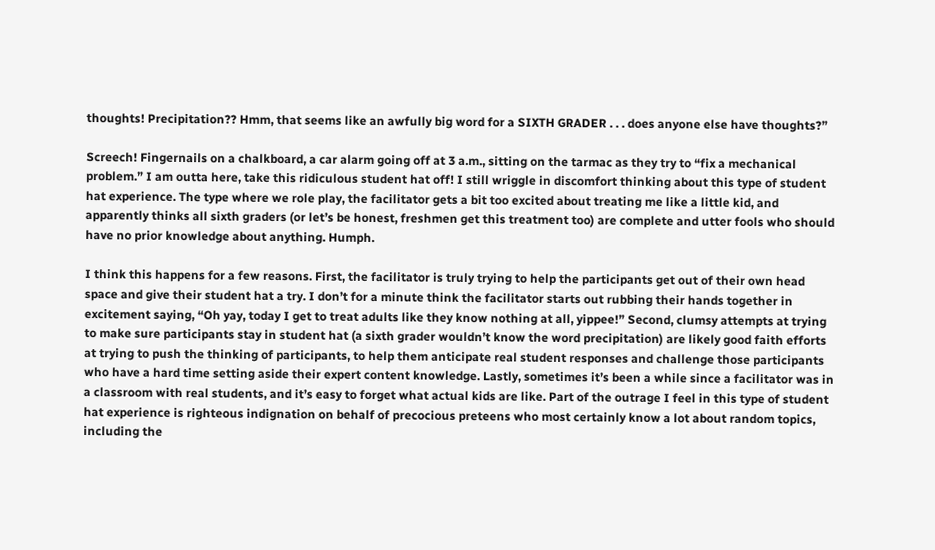thoughts! Precipitation?? Hmm, that seems like an awfully big word for a SIXTH GRADER . . . does anyone else have thoughts?”

Screech! Fingernails on a chalkboard, a car alarm going off at 3 a.m., sitting on the tarmac as they try to “fix a mechanical problem.” I am outta here, take this ridiculous student hat off! I still wriggle in discomfort thinking about this type of student hat experience. The type where we role play, the facilitator gets a bit too excited about treating me like a little kid, and apparently thinks all sixth graders (or let’s be honest, freshmen get this treatment too) are complete and utter fools who should have no prior knowledge about anything. Humph.

I think this happens for a few reasons. First, the facilitator is truly trying to help the participants get out of their own head space and give their student hat a try. I don’t for a minute think the facilitator starts out rubbing their hands together in excitement saying, “Oh yay, today I get to treat adults like they know nothing at all, yippee!” Second, clumsy attempts at trying to make sure participants stay in student hat (a sixth grader wouldn’t know the word precipitation) are likely good faith efforts at trying to push the thinking of participants, to help them anticipate real student responses and challenge those participants who have a hard time setting aside their expert content knowledge. Lastly, sometimes it’s been a while since a facilitator was in a classroom with real students, and it’s easy to forget what actual kids are like. Part of the outrage I feel in this type of student hat experience is righteous indignation on behalf of precocious preteens who most certainly know a lot about random topics, including the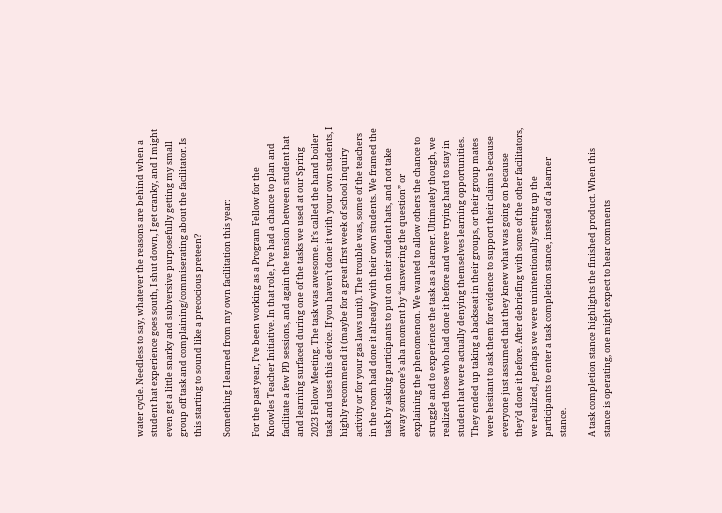water cycle. Needless to say, whatever the reasons are behind when a student hat experience goes south, I shut down, I get cranky, and I might even get a little snarky and subversive purposefully getting my small group off task and complaining/commiserating about the facilitator. Is this starting to sound like a precocious preteen?

Something I learned from my own facilitation this year:

For the past year, I’ve been working as a Program Fellow for the
Knowles Teacher Initiative. In that role, I’ve had a chance to plan and facilitate a few PD sessions, and again the tension between student hat and learning surfaced during one of the tasks we used at our Spring 2023 Fellow Meeting. The task was awesome. It’s called the hand boiler task and uses this device. If you haven’t done it with your own students, I highly recommend it (maybe for a great first week of school inquiry activity or for your gas laws unit). The trouble was, some of the teachers in the room had done it already with their own students. We framed the task by asking participants to put on their student hats, and not take away someone’s aha moment by “answering the question” or explaining the phenomenon. We wanted to allow others the chance to struggle and to experience the task as a learner. Ultimately though, we realized those who had done it before and were trying hard to stay in student hat were actually denying themselves learning opportunities. They ended up taking a backseat in their groups, or their group mates were hesitant to ask them for evidence to support their claims because everyone just assumed that they knew what was going on because they’d done it before. After debriefing with some of the other facilitators, we realized, perhaps we were unintentionally setting up the participants to enter a task completion stance, instead of a learner stance.

A task completion stance highlights the finished product. When this stance is operating, one might expect to hear comments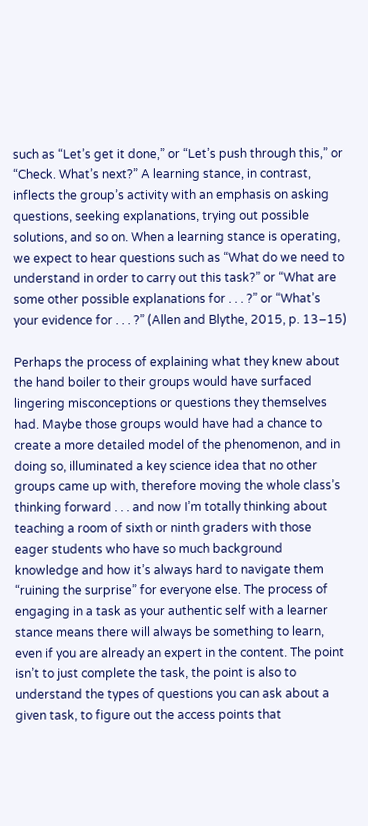such as “Let’s get it done,” or “Let’s push through this,” or “Check. What’s next?” A learning stance, in contrast, inflects the group’s activity with an emphasis on asking questions, seeking explanations, trying out possible solutions, and so on. When a learning stance is operating, we expect to hear questions such as “What do we need to understand in order to carry out this task?” or “What are some other possible explanations for . . . ?” or “What’s your evidence for . . . ?” (Allen and Blythe, 2015, p. 13–15)

Perhaps the process of explaining what they knew about the hand boiler to their groups would have surfaced lingering misconceptions or questions they themselves had. Maybe those groups would have had a chance to create a more detailed model of the phenomenon, and in doing so, illuminated a key science idea that no other groups came up with, therefore moving the whole class’s thinking forward . . . and now I’m totally thinking about teaching a room of sixth or ninth graders with those eager students who have so much background knowledge and how it’s always hard to navigate them “ruining the surprise” for everyone else. The process of engaging in a task as your authentic self with a learner stance means there will always be something to learn, even if you are already an expert in the content. The point isn’t to just complete the task, the point is also to understand the types of questions you can ask about a given task, to figure out the access points that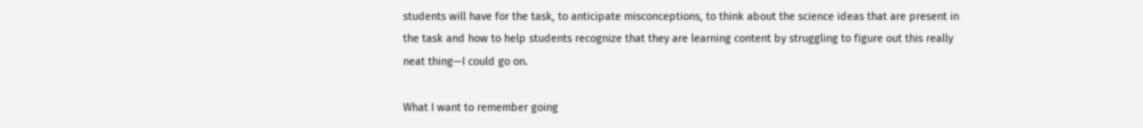students will have for the task, to anticipate misconceptions, to think about the science ideas that are present in the task and how to help students recognize that they are learning content by struggling to figure out this really neat thing—I could go on.

What I want to remember going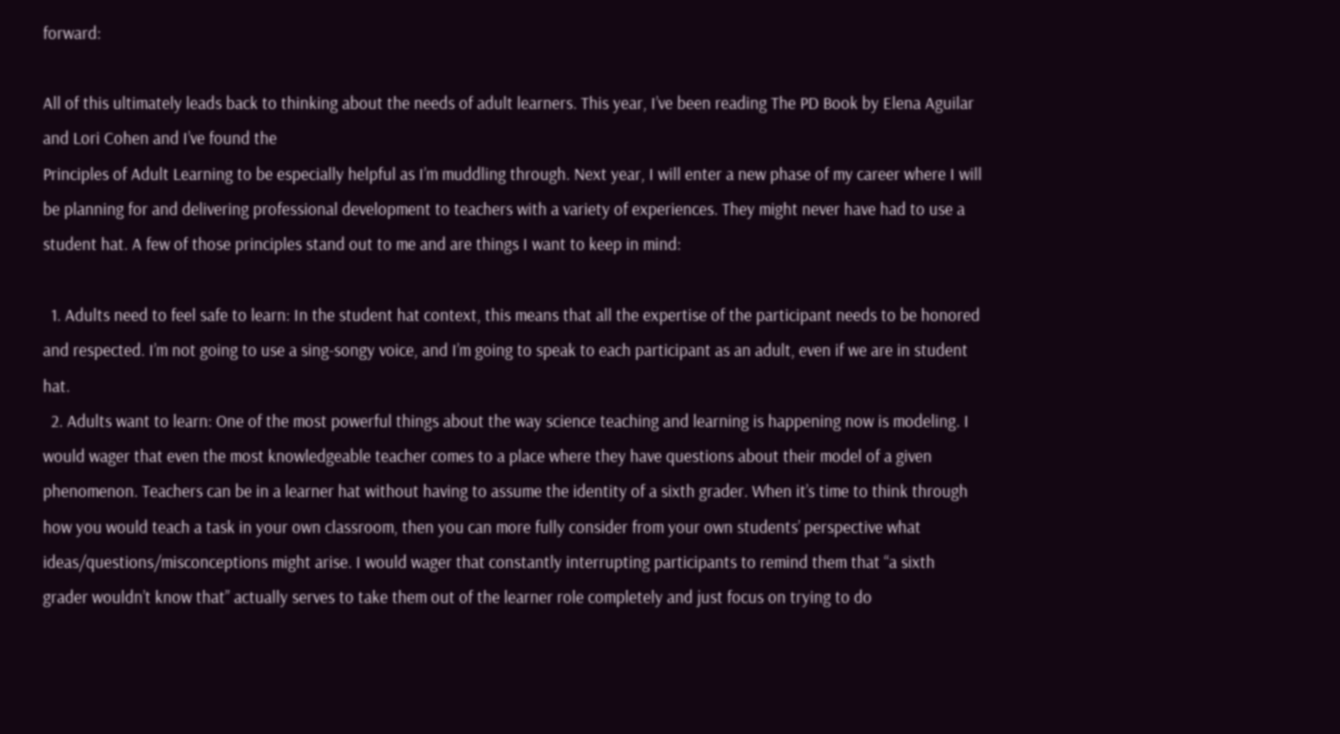forward:

All of this ultimately leads back to thinking about the needs of adult learners. This year, I’ve been reading The PD Book by Elena Aguilar and Lori Cohen and I’ve found the
Principles of Adult Learning to be especially helpful as I’m muddling through. Next year, I will enter a new phase of my career where I will be planning for and delivering professional development to teachers with a variety of experiences. They might never have had to use a student hat. A few of those principles stand out to me and are things I want to keep in mind:

  1. Adults need to feel safe to learn: In the student hat context, this means that all the expertise of the participant needs to be honored and respected. I’m not going to use a sing-songy voice, and I’m going to speak to each participant as an adult, even if we are in student hat.
  2. Adults want to learn: One of the most powerful things about the way science teaching and learning is happening now is modeling. I would wager that even the most knowledgeable teacher comes to a place where they have questions about their model of a given phenomenon. Teachers can be in a learner hat without having to assume the identity of a sixth grader. When it’s time to think through how you would teach a task in your own classroom, then you can more fully consider from your own students’ perspective what ideas/questions/misconceptions might arise. I would wager that constantly interrupting participants to remind them that “a sixth grader wouldn’t know that” actually serves to take them out of the learner role completely and just focus on trying to do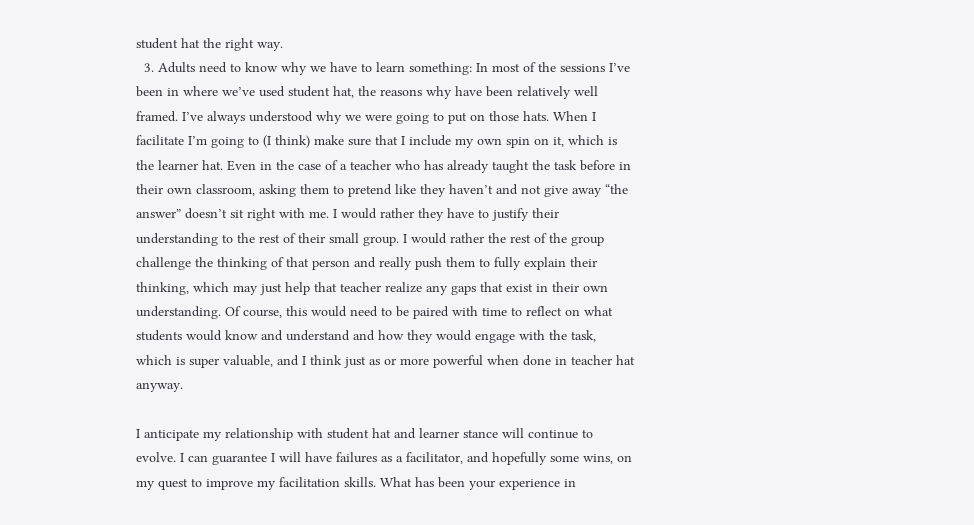student hat the right way.
  3. Adults need to know why we have to learn something: In most of the sessions I’ve been in where we’ve used student hat, the reasons why have been relatively well framed. I’ve always understood why we were going to put on those hats. When I facilitate I’m going to (I think) make sure that I include my own spin on it, which is the learner hat. Even in the case of a teacher who has already taught the task before in their own classroom, asking them to pretend like they haven’t and not give away “the answer” doesn’t sit right with me. I would rather they have to justify their understanding to the rest of their small group. I would rather the rest of the group challenge the thinking of that person and really push them to fully explain their thinking, which may just help that teacher realize any gaps that exist in their own understanding. Of course, this would need to be paired with time to reflect on what students would know and understand and how they would engage with the task, which is super valuable, and I think just as or more powerful when done in teacher hat anyway.

I anticipate my relationship with student hat and learner stance will continue to evolve. I can guarantee I will have failures as a facilitator, and hopefully some wins, on my quest to improve my facilitation skills. What has been your experience in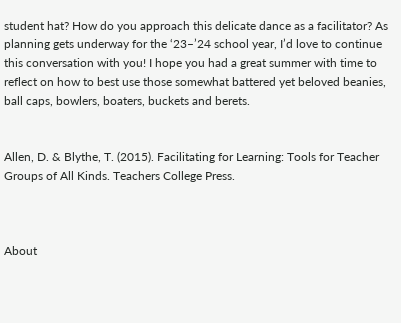student hat? How do you approach this delicate dance as a facilitator? As planning gets underway for the ‘23–’24 school year, I’d love to continue this conversation with you! I hope you had a great summer with time to reflect on how to best use those somewhat battered yet beloved beanies, ball caps, bowlers, boaters, buckets and berets.


Allen, D. & Blythe, T. (2015). Facilitating for Learning: Tools for Teacher Groups of All Kinds. Teachers College Press.



About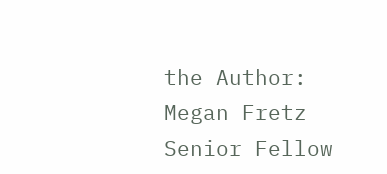the Author: Megan Fretz
Senior Fellow